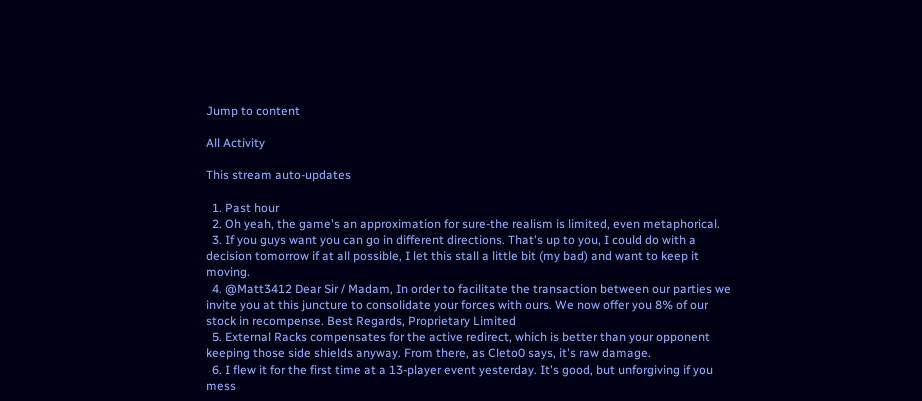Jump to content

All Activity

This stream auto-updates

  1. Past hour
  2. Oh yeah, the game's an approximation for sure-the realism is limited, even metaphorical.
  3. If you guys want you can go in different directions. That's up to you, I could do with a decision tomorrow if at all possible, I let this stall a little bit (my bad) and want to keep it moving.
  4. @Matt3412 Dear Sir / Madam, In order to facilitate the transaction between our parties we invite you at this juncture to consolidate your forces with ours. We now offer you 8% of our stock in recompense. Best Regards, Proprietary Limited
  5. External Racks compensates for the active redirect, which is better than your opponent keeping those side shields anyway. From there, as Cleto0 says, it's raw damage.
  6. I flew it for the first time at a 13-player event yesterday. It's good, but unforgiving if you mess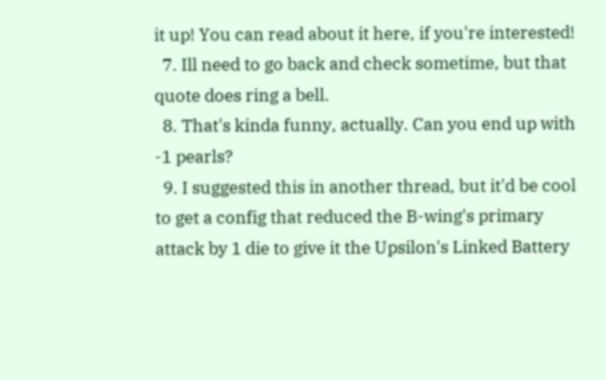it up! You can read about it here, if you're interested!
  7. Ill need to go back and check sometime, but that quote does ring a bell.
  8. That's kinda funny, actually. Can you end up with -1 pearls?
  9. I suggested this in another thread, but it'd be cool to get a config that reduced the B-wing's primary attack by 1 die to give it the Upsilon's Linked Battery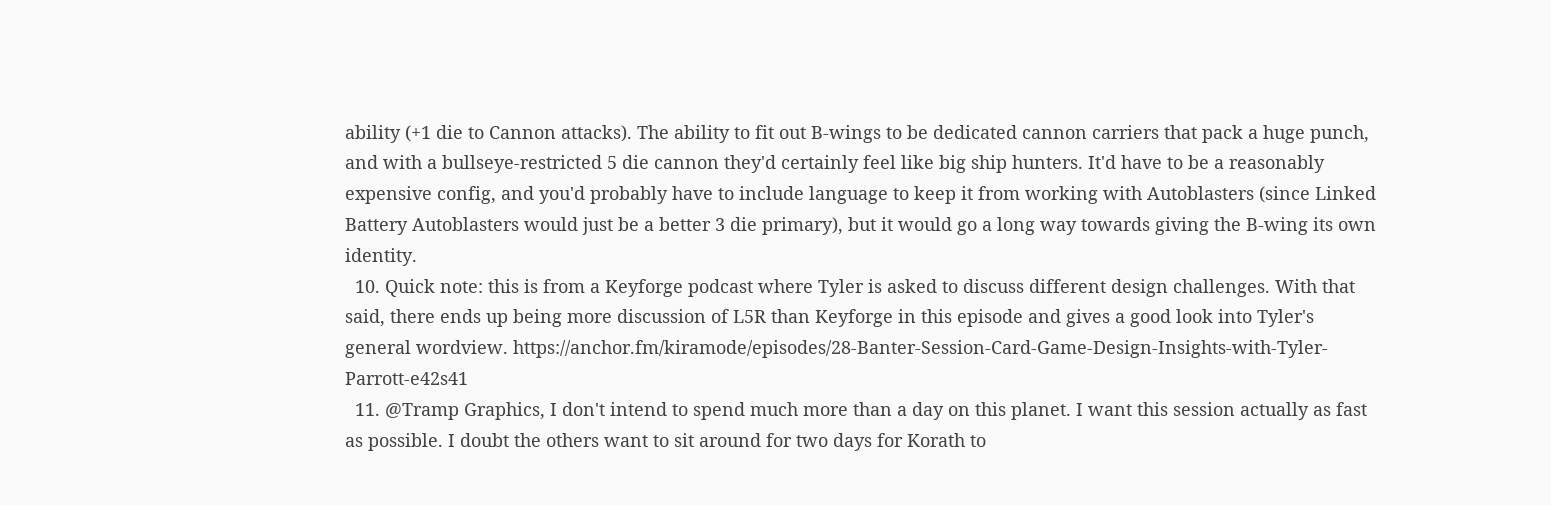ability (+1 die to Cannon attacks). The ability to fit out B-wings to be dedicated cannon carriers that pack a huge punch, and with a bullseye-restricted 5 die cannon they'd certainly feel like big ship hunters. It'd have to be a reasonably expensive config, and you'd probably have to include language to keep it from working with Autoblasters (since Linked Battery Autoblasters would just be a better 3 die primary), but it would go a long way towards giving the B-wing its own identity.
  10. Quick note: this is from a Keyforge podcast where Tyler is asked to discuss different design challenges. With that said, there ends up being more discussion of L5R than Keyforge in this episode and gives a good look into Tyler's general wordview. https://anchor.fm/kiramode/episodes/28-Banter-Session-Card-Game-Design-Insights-with-Tyler-Parrott-e42s41
  11. @Tramp Graphics, I don't intend to spend much more than a day on this planet. I want this session actually as fast as possible. I doubt the others want to sit around for two days for Korath to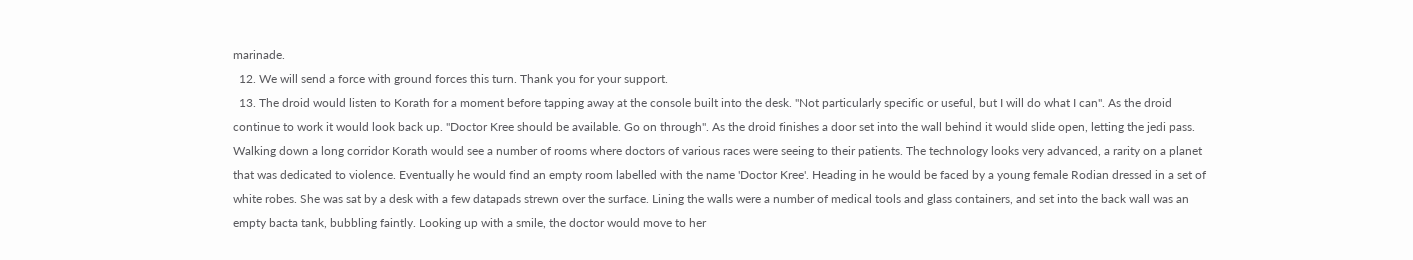marinade.
  12. We will send a force with ground forces this turn. Thank you for your support.
  13. The droid would listen to Korath for a moment before tapping away at the console built into the desk. "Not particularly specific or useful, but I will do what I can". As the droid continue to work it would look back up. "Doctor Kree should be available. Go on through". As the droid finishes a door set into the wall behind it would slide open, letting the jedi pass. Walking down a long corridor Korath would see a number of rooms where doctors of various races were seeing to their patients. The technology looks very advanced, a rarity on a planet that was dedicated to violence. Eventually he would find an empty room labelled with the name 'Doctor Kree'. Heading in he would be faced by a young female Rodian dressed in a set of white robes. She was sat by a desk with a few datapads strewn over the surface. Lining the walls were a number of medical tools and glass containers, and set into the back wall was an empty bacta tank, bubbling faintly. Looking up with a smile, the doctor would move to her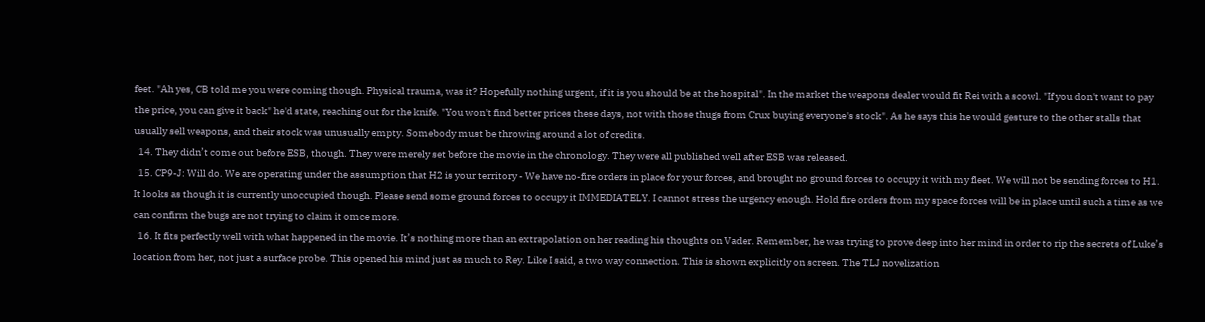feet. "Ah yes, CB told me you were coming though. Physical trauma, was it? Hopefully nothing urgent, if it is you should be at the hospital". In the market the weapons dealer would fit Rei with a scowl. "If you don't want to pay the price, you can give it back" he'd state, reaching out for the knife. "You won't find better prices these days, not with those thugs from Crux buying everyone's stock". As he says this he would gesture to the other stalls that usually sell weapons, and their stock was unusually empty. Somebody must be throwing around a lot of credits.
  14. They didn’t come out before ESB, though. They were merely set before the movie in the chronology. They were all published well after ESB was released.
  15. CP9-J: Will do. We are operating under the assumption that H2 is your territory - We have no-fire orders in place for your forces, and brought no ground forces to occupy it with my fleet. We will not be sending forces to H1. It looks as though it is currently unoccupied though. Please send some ground forces to occupy it IMMEDIATELY. I cannot stress the urgency enough. Hold fire orders from my space forces will be in place until such a time as we can confirm the bugs are not trying to claim it omce more.
  16. It fits perfectly well with what happened in the movie. It’s nothing more than an extrapolation on her reading his thoughts on Vader. Remember, he was trying to prove deep into her mind in order to rip the secrets of Luke’s location from her, not just a surface probe. This opened his mind just as much to Rey. Like I said, a two way connection. This is shown explicitly on screen. The TLJ novelization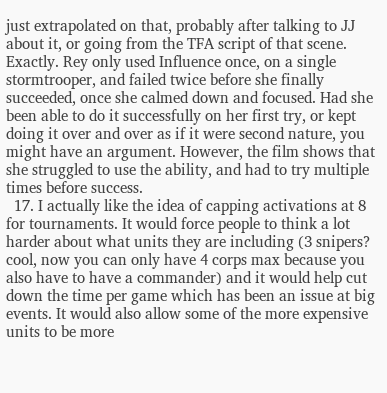just extrapolated on that, probably after talking to JJ about it, or going from the TFA script of that scene. Exactly. Rey only used Influence once, on a single stormtrooper, and failed twice before she finally succeeded, once she calmed down and focused. Had she been able to do it successfully on her first try, or kept doing it over and over as if it were second nature, you might have an argument. However, the film shows that she struggled to use the ability, and had to try multiple times before success.
  17. I actually like the idea of capping activations at 8 for tournaments. It would force people to think a lot harder about what units they are including (3 snipers? cool, now you can only have 4 corps max because you also have to have a commander) and it would help cut down the time per game which has been an issue at big events. It would also allow some of the more expensive units to be more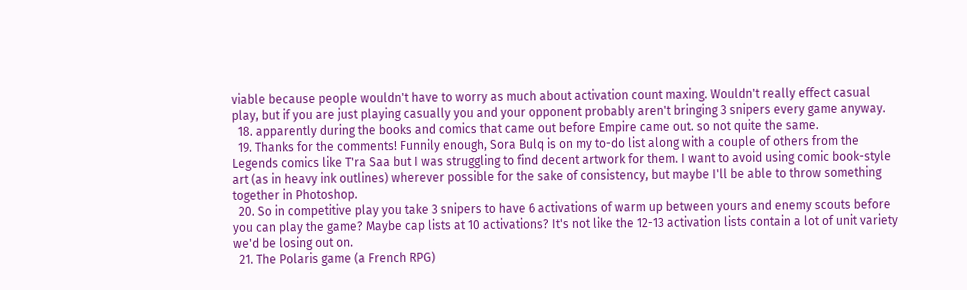viable because people wouldn't have to worry as much about activation count maxing. Wouldn't really effect casual play, but if you are just playing casually you and your opponent probably aren't bringing 3 snipers every game anyway.
  18. apparently during the books and comics that came out before Empire came out. so not quite the same.
  19. Thanks for the comments! Funnily enough, Sora Bulq is on my to-do list along with a couple of others from the Legends comics like T'ra Saa but I was struggling to find decent artwork for them. I want to avoid using comic book-style art (as in heavy ink outlines) wherever possible for the sake of consistency, but maybe I'll be able to throw something together in Photoshop.
  20. So in competitive play you take 3 snipers to have 6 activations of warm up between yours and enemy scouts before you can play the game? Maybe cap lists at 10 activations? It's not like the 12-13 activation lists contain a lot of unit variety we'd be losing out on.
  21. The Polaris game (a French RPG)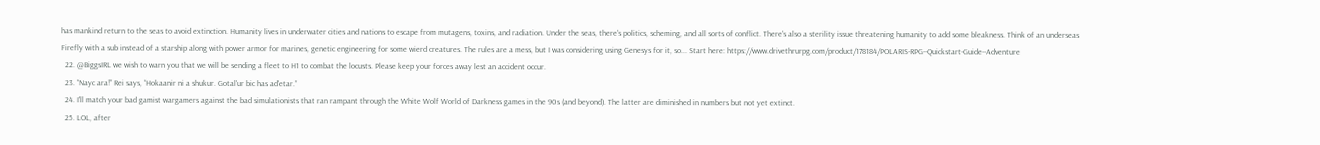has mankind return to the seas to avoid extinction. Humanity lives in underwater cities and nations to escape from mutagens, toxins, and radiation. Under the seas, there's politics, scheming, and all sorts of conflict. There's also a sterility issue threatening humanity to add some bleakness. Think of an underseas Firefly with a sub instead of a starship along with power armor for marines, genetic engineering for some wierd creatures. The rules are a mess, but I was considering using Genesys for it, so... Start here: https://www.drivethrurpg.com/product/178184/POLARIS-RPG--Quickstart-Guide--Adventure
  22. @BiggsIRL we wish to warn you that we will be sending a fleet to H1 to combat the locusts. Please keep your forces away lest an accident occur.
  23. “Nayc ara!” Rei says, “Hokaanir ni a shukur. Gotal'ur bic has ad'etar.”
  24. I'll match your bad gamist wargamers against the bad simulationists that ran rampant through the White Wolf World of Darkness games in the 90s (and beyond). The latter are diminished in numbers but not yet extinct.
  25. LOL, after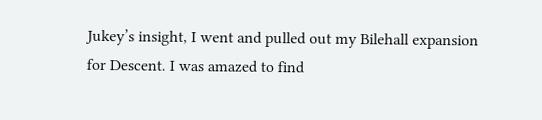Jukey’s insight, I went and pulled out my Bilehall expansion for Descent. I was amazed to find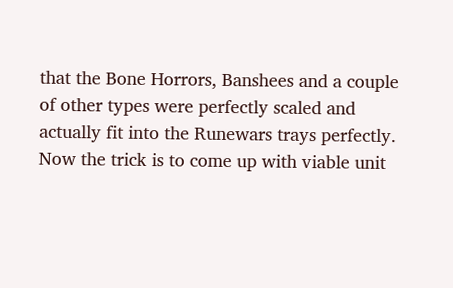that the Bone Horrors, Banshees and a couple of other types were perfectly scaled and actually fit into the Runewars trays perfectly. Now the trick is to come up with viable unit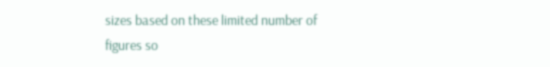sizes based on these limited number of figures so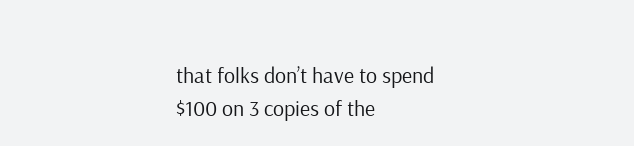that folks don’t have to spend $100 on 3 copies of the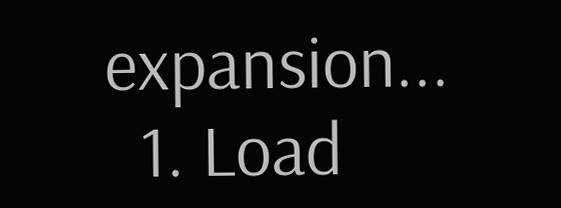expansion...
  1. Load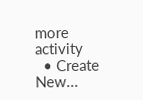more activity
  • Create New...